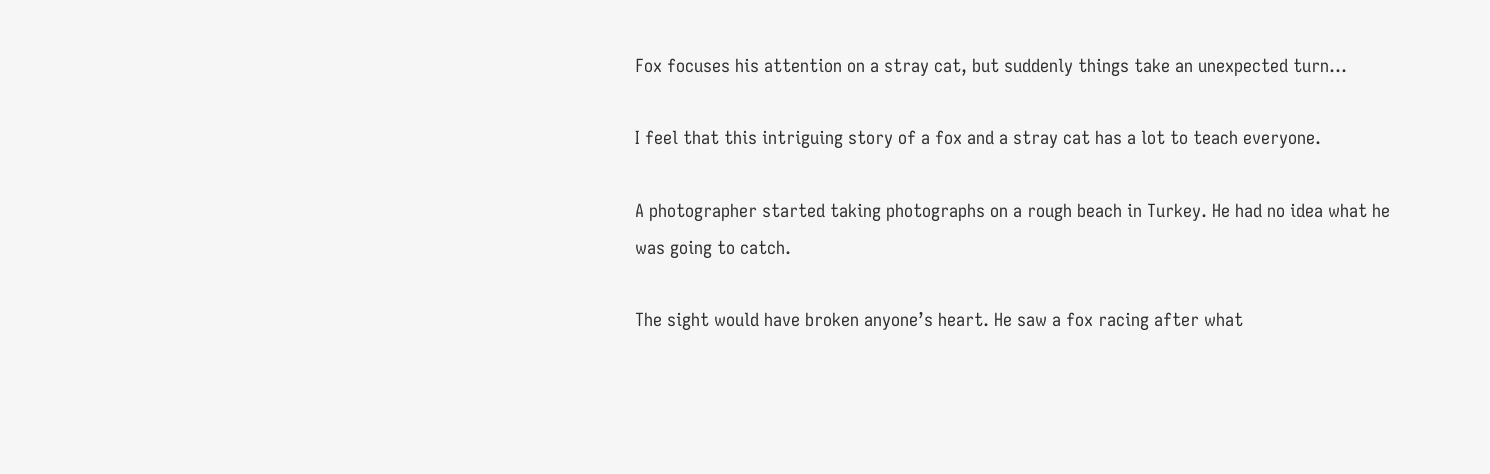Fox focuses his attention on a stray cat, but suddenly things take an unexpected turn…

I feel that this intriguing story of a fox and a stray cat has a lot to teach everyone.

A photographer started taking photographs on a rough beach in Turkey. He had no idea what he was going to catch.

The sight would have broken anyone’s heart. He saw a fox racing after what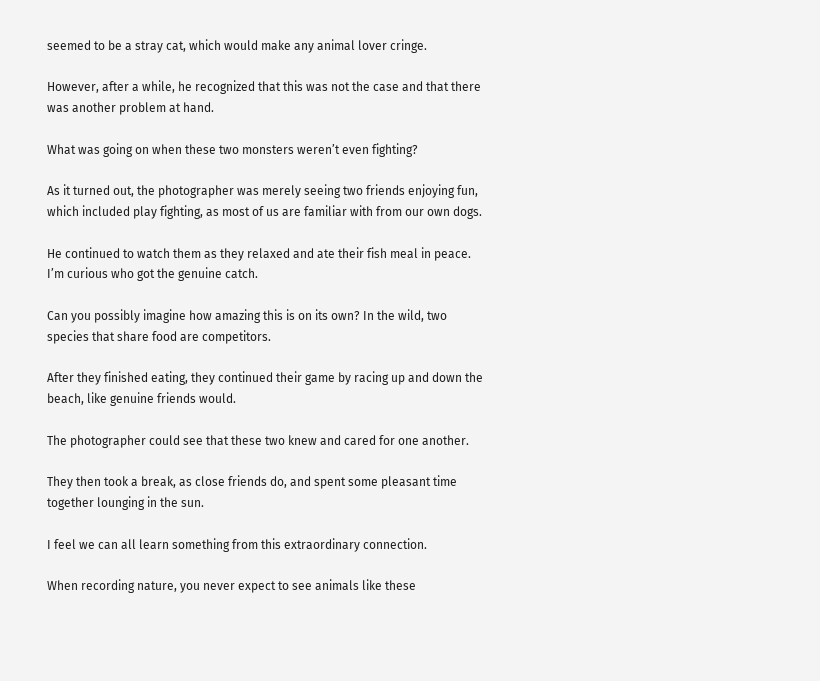seemed to be a stray cat, which would make any animal lover cringe.

However, after a while, he recognized that this was not the case and that there was another problem at hand.

What was going on when these two monsters weren’t even fighting?

As it turned out, the photographer was merely seeing two friends enjoying fun, which included play fighting, as most of us are familiar with from our own dogs.

He continued to watch them as they relaxed and ate their fish meal in peace. I’m curious who got the genuine catch.

Can you possibly imagine how amazing this is on its own? In the wild, two species that share food are competitors.

After they finished eating, they continued their game by racing up and down the beach, like genuine friends would.

The photographer could see that these two knew and cared for one another.

They then took a break, as close friends do, and spent some pleasant time together lounging in the sun.

I feel we can all learn something from this extraordinary connection.

When recording nature, you never expect to see animals like these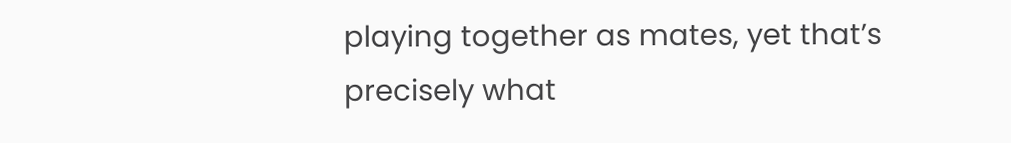playing together as mates, yet that’s precisely what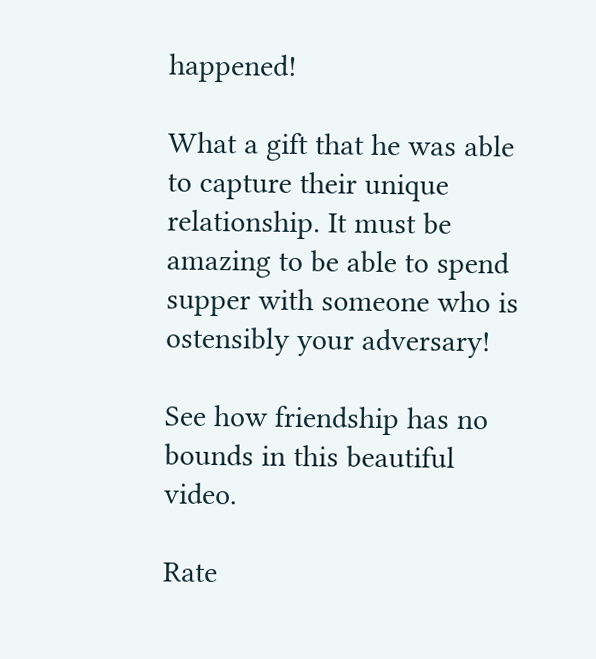happened!

What a gift that he was able to capture their unique relationship. It must be amazing to be able to spend supper with someone who is ostensibly your adversary!

See how friendship has no bounds in this beautiful video.

Rate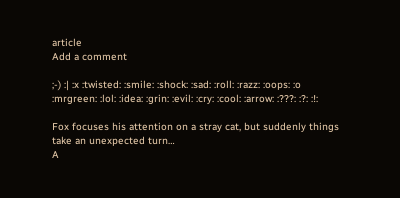article
Add a comment

;-) :| :x :twisted: :smile: :shock: :sad: :roll: :razz: :oops: :o :mrgreen: :lol: :idea: :grin: :evil: :cry: :cool: :arrow: :???: :?: :!:

Fox focuses his attention on a stray cat, but suddenly things take an unexpected turn…
A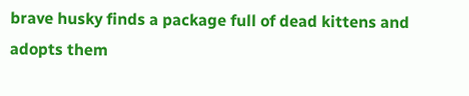brave husky finds a package full of dead kittens and adopts them